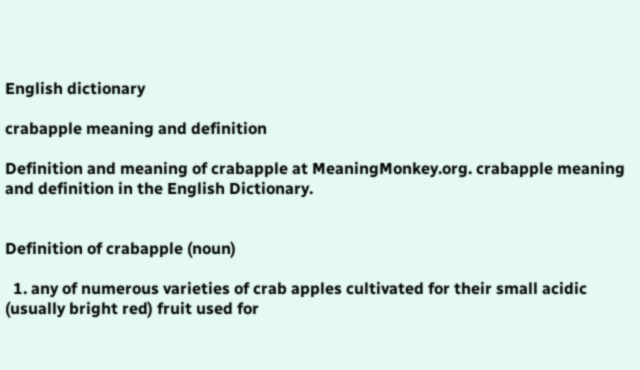English dictionary

crabapple meaning and definition

Definition and meaning of crabapple at MeaningMonkey.org. crabapple meaning and definition in the English Dictionary.


Definition of crabapple (noun)

  1. any of numerous varieties of crab apples cultivated for their small acidic (usually bright red) fruit used for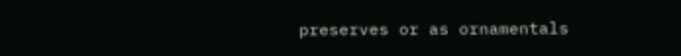preserves or as ornamentals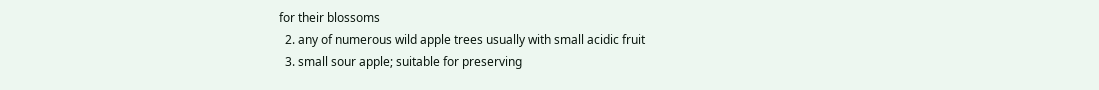for their blossoms
  2. any of numerous wild apple trees usually with small acidic fruit
  3. small sour apple; suitable for preserving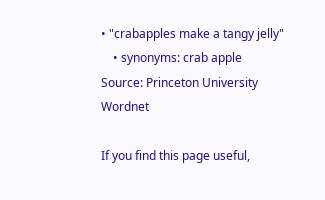• "crabapples make a tangy jelly"
    • synonyms: crab apple
Source: Princeton University Wordnet

If you find this page useful,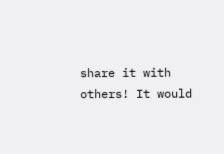share it with others! It would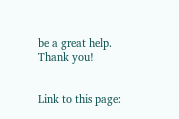be a great help. Thank you!


Link to this page: